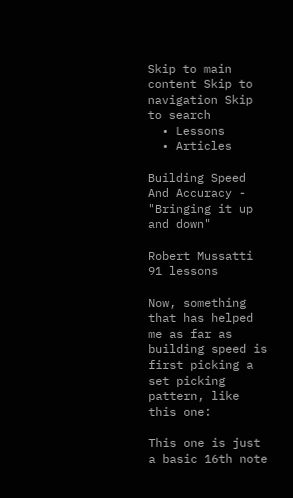Skip to main content Skip to navigation Skip to search
  • Lessons
  • Articles

Building Speed And Accuracy - "Bringing it up and down"

Robert Mussatti 91 lessons

Now, something that has helped me as far as building speed is first picking a set picking pattern, like this one:

This one is just a basic 16th note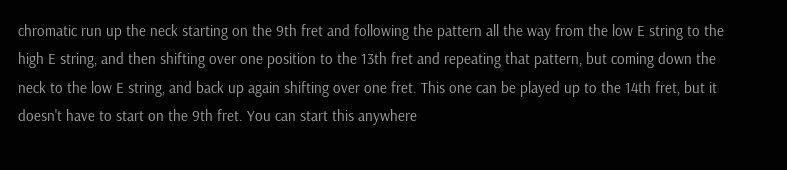chromatic run up the neck starting on the 9th fret and following the pattern all the way from the low E string to the high E string, and then shifting over one position to the 13th fret and repeating that pattern, but coming down the neck to the low E string, and back up again shifting over one fret. This one can be played up to the 14th fret, but it doesn't have to start on the 9th fret. You can start this anywhere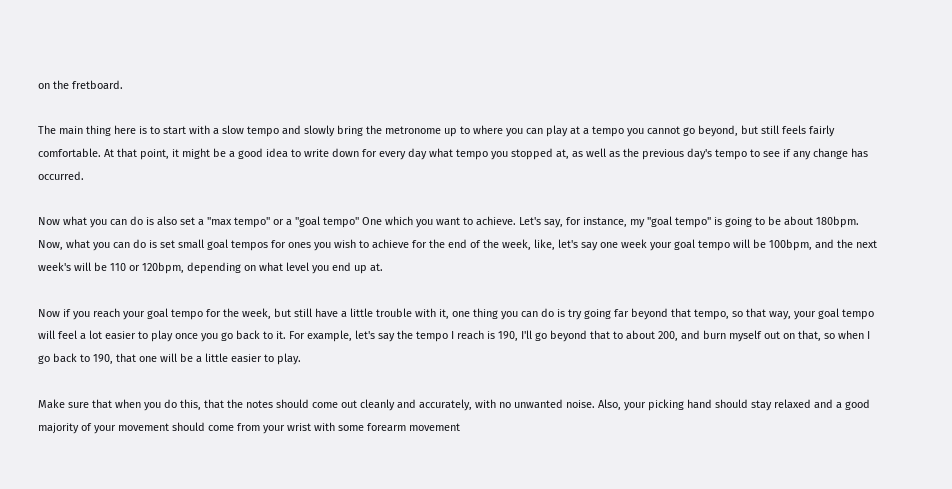on the fretboard.

The main thing here is to start with a slow tempo and slowly bring the metronome up to where you can play at a tempo you cannot go beyond, but still feels fairly comfortable. At that point, it might be a good idea to write down for every day what tempo you stopped at, as well as the previous day's tempo to see if any change has occurred.

Now what you can do is also set a "max tempo" or a "goal tempo" One which you want to achieve. Let's say, for instance, my "goal tempo" is going to be about 180bpm. Now, what you can do is set small goal tempos for ones you wish to achieve for the end of the week, like, let's say one week your goal tempo will be 100bpm, and the next week's will be 110 or 120bpm, depending on what level you end up at.

Now if you reach your goal tempo for the week, but still have a little trouble with it, one thing you can do is try going far beyond that tempo, so that way, your goal tempo will feel a lot easier to play once you go back to it. For example, let's say the tempo I reach is 190, I'll go beyond that to about 200, and burn myself out on that, so when I go back to 190, that one will be a little easier to play.

Make sure that when you do this, that the notes should come out cleanly and accurately, with no unwanted noise. Also, your picking hand should stay relaxed and a good majority of your movement should come from your wrist with some forearm movement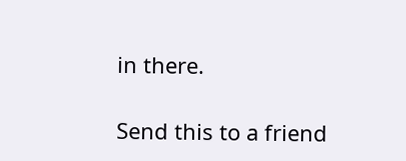in there.

Send this to a friend